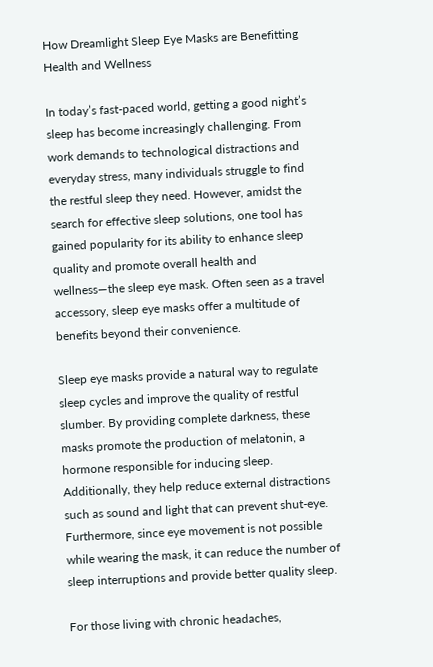How Dreamlight Sleep Eye Masks are Benefitting Health and Wellness

In today’s fast-paced world, getting a good night’s sleep has become increasingly challenging. From work demands to technological distractions and everyday stress, many individuals struggle to find the restful sleep they need. However, amidst the search for effective sleep solutions, one tool has gained popularity for its ability to enhance sleep quality and promote overall health and wellness—the sleep eye mask. Often seen as a travel accessory, sleep eye masks offer a multitude of benefits beyond their convenience.

Sleep eye masks provide a natural way to regulate sleep cycles and improve the quality of restful slumber. By providing complete darkness, these masks promote the production of melatonin, a hormone responsible for inducing sleep. Additionally, they help reduce external distractions such as sound and light that can prevent shut-eye. Furthermore, since eye movement is not possible while wearing the mask, it can reduce the number of sleep interruptions and provide better quality sleep.

For those living with chronic headaches,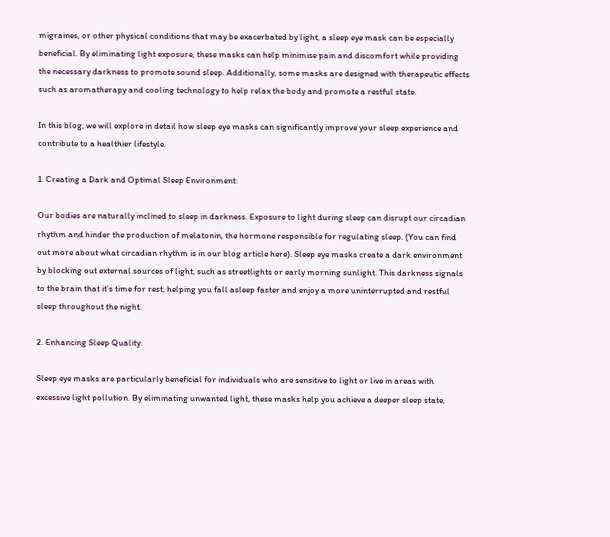migraines, or other physical conditions that may be exacerbated by light, a sleep eye mask can be especially beneficial. By eliminating light exposure, these masks can help minimise pain and discomfort while providing the necessary darkness to promote sound sleep. Additionally, some masks are designed with therapeutic effects such as aromatherapy and cooling technology to help relax the body and promote a restful state.

In this blog, we will explore in detail how sleep eye masks can significantly improve your sleep experience and contribute to a healthier lifestyle.

1. Creating a Dark and Optimal Sleep Environment:

Our bodies are naturally inclined to sleep in darkness. Exposure to light during sleep can disrupt our circadian rhythm and hinder the production of melatonin, the hormone responsible for regulating sleep. (You can find out more about what circadian rhythm is in our blog article here). Sleep eye masks create a dark environment by blocking out external sources of light, such as streetlights or early morning sunlight. This darkness signals to the brain that it’s time for rest, helping you fall asleep faster and enjoy a more uninterrupted and restful sleep throughout the night.

2. Enhancing Sleep Quality:

Sleep eye masks are particularly beneficial for individuals who are sensitive to light or live in areas with excessive light pollution. By eliminating unwanted light, these masks help you achieve a deeper sleep state,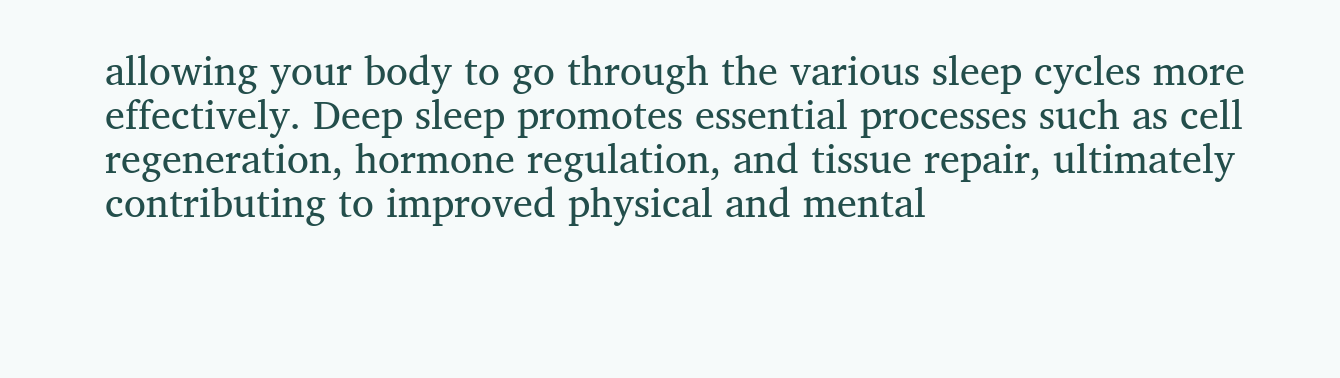allowing your body to go through the various sleep cycles more effectively. Deep sleep promotes essential processes such as cell regeneration, hormone regulation, and tissue repair, ultimately contributing to improved physical and mental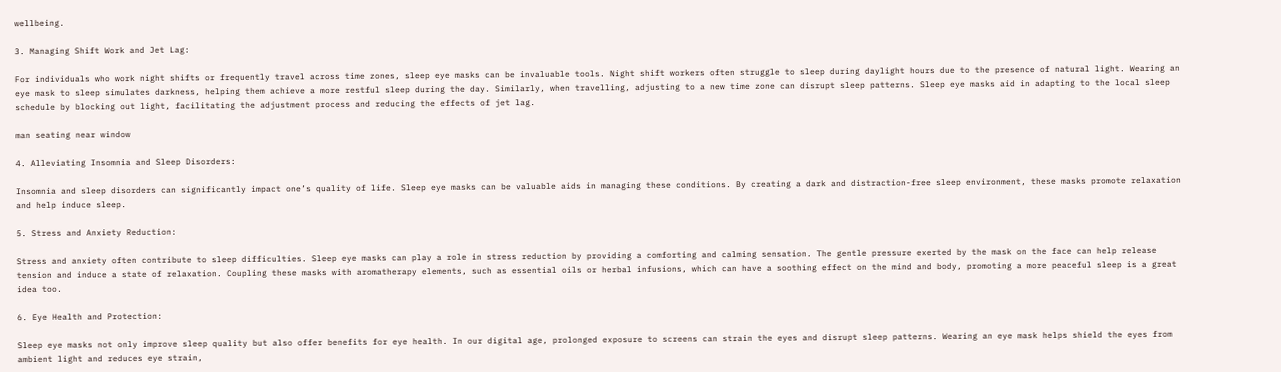wellbeing.

3. Managing Shift Work and Jet Lag:

For individuals who work night shifts or frequently travel across time zones, sleep eye masks can be invaluable tools. Night shift workers often struggle to sleep during daylight hours due to the presence of natural light. Wearing an eye mask to sleep simulates darkness, helping them achieve a more restful sleep during the day. Similarly, when travelling, adjusting to a new time zone can disrupt sleep patterns. Sleep eye masks aid in adapting to the local sleep schedule by blocking out light, facilitating the adjustment process and reducing the effects of jet lag.

man seating near window

4. Alleviating Insomnia and Sleep Disorders:

Insomnia and sleep disorders can significantly impact one’s quality of life. Sleep eye masks can be valuable aids in managing these conditions. By creating a dark and distraction-free sleep environment, these masks promote relaxation and help induce sleep.

5. Stress and Anxiety Reduction:

Stress and anxiety often contribute to sleep difficulties. Sleep eye masks can play a role in stress reduction by providing a comforting and calming sensation. The gentle pressure exerted by the mask on the face can help release tension and induce a state of relaxation. Coupling these masks with aromatherapy elements, such as essential oils or herbal infusions, which can have a soothing effect on the mind and body, promoting a more peaceful sleep is a great idea too.

6. Eye Health and Protection:

Sleep eye masks not only improve sleep quality but also offer benefits for eye health. In our digital age, prolonged exposure to screens can strain the eyes and disrupt sleep patterns. Wearing an eye mask helps shield the eyes from ambient light and reduces eye strain,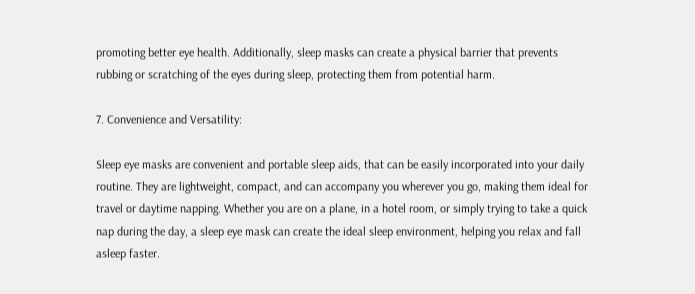promoting better eye health. Additionally, sleep masks can create a physical barrier that prevents rubbing or scratching of the eyes during sleep, protecting them from potential harm.

7. Convenience and Versatility:

Sleep eye masks are convenient and portable sleep aids, that can be easily incorporated into your daily routine. They are lightweight, compact, and can accompany you wherever you go, making them ideal for travel or daytime napping. Whether you are on a plane, in a hotel room, or simply trying to take a quick nap during the day, a sleep eye mask can create the ideal sleep environment, helping you relax and fall asleep faster.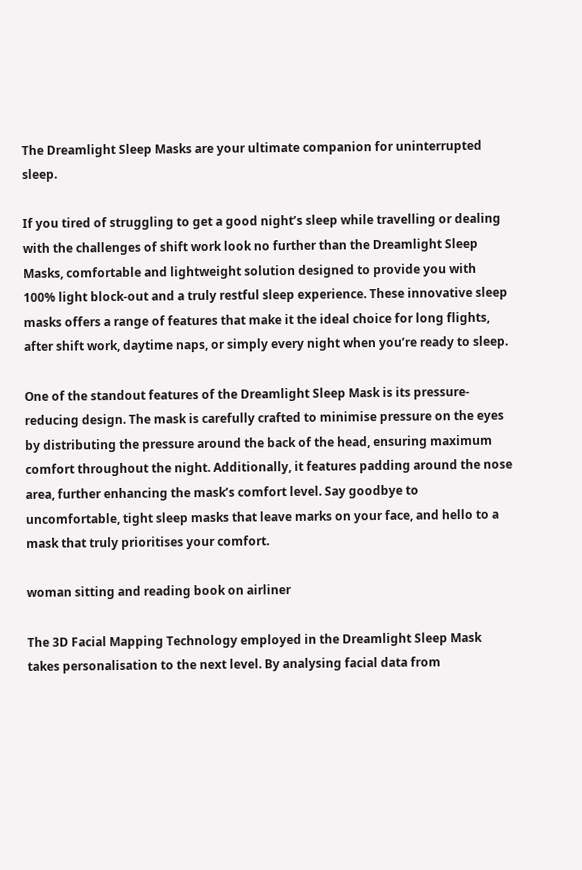The Dreamlight Sleep Masks are your ultimate companion for uninterrupted sleep.

If you tired of struggling to get a good night’s sleep while travelling or dealing with the challenges of shift work look no further than the Dreamlight Sleep Masks, comfortable and lightweight solution designed to provide you with 100% light block-out and a truly restful sleep experience. These innovative sleep masks offers a range of features that make it the ideal choice for long flights, after shift work, daytime naps, or simply every night when you’re ready to sleep.

One of the standout features of the Dreamlight Sleep Mask is its pressure-reducing design. The mask is carefully crafted to minimise pressure on the eyes by distributing the pressure around the back of the head, ensuring maximum comfort throughout the night. Additionally, it features padding around the nose area, further enhancing the mask’s comfort level. Say goodbye to uncomfortable, tight sleep masks that leave marks on your face, and hello to a mask that truly prioritises your comfort.

woman sitting and reading book on airliner

The 3D Facial Mapping Technology employed in the Dreamlight Sleep Mask takes personalisation to the next level. By analysing facial data from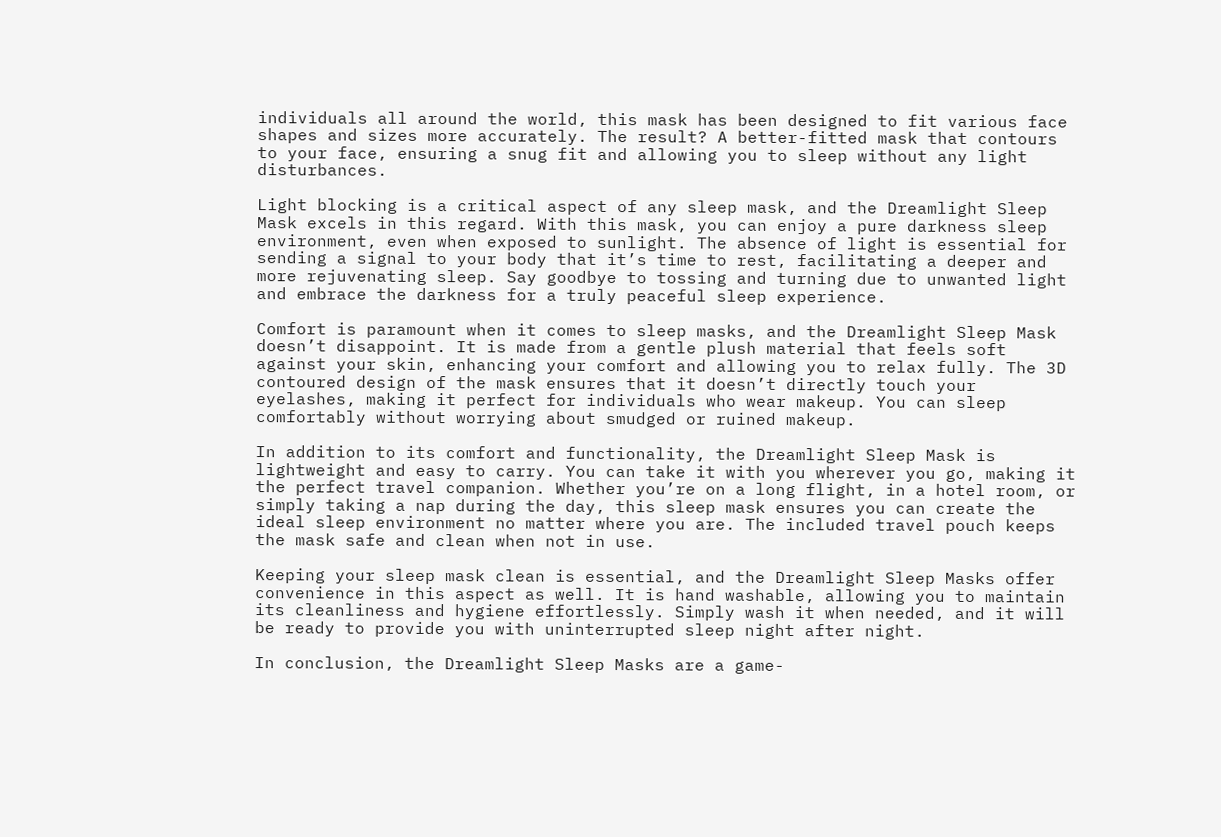individuals all around the world, this mask has been designed to fit various face shapes and sizes more accurately. The result? A better-fitted mask that contours to your face, ensuring a snug fit and allowing you to sleep without any light disturbances.

Light blocking is a critical aspect of any sleep mask, and the Dreamlight Sleep Mask excels in this regard. With this mask, you can enjoy a pure darkness sleep environment, even when exposed to sunlight. The absence of light is essential for sending a signal to your body that it’s time to rest, facilitating a deeper and more rejuvenating sleep. Say goodbye to tossing and turning due to unwanted light and embrace the darkness for a truly peaceful sleep experience.

Comfort is paramount when it comes to sleep masks, and the Dreamlight Sleep Mask doesn’t disappoint. It is made from a gentle plush material that feels soft against your skin, enhancing your comfort and allowing you to relax fully. The 3D contoured design of the mask ensures that it doesn’t directly touch your eyelashes, making it perfect for individuals who wear makeup. You can sleep comfortably without worrying about smudged or ruined makeup.

In addition to its comfort and functionality, the Dreamlight Sleep Mask is lightweight and easy to carry. You can take it with you wherever you go, making it the perfect travel companion. Whether you’re on a long flight, in a hotel room, or simply taking a nap during the day, this sleep mask ensures you can create the ideal sleep environment no matter where you are. The included travel pouch keeps the mask safe and clean when not in use.

Keeping your sleep mask clean is essential, and the Dreamlight Sleep Masks offer convenience in this aspect as well. It is hand washable, allowing you to maintain its cleanliness and hygiene effortlessly. Simply wash it when needed, and it will be ready to provide you with uninterrupted sleep night after night.

In conclusion, the Dreamlight Sleep Masks are a game-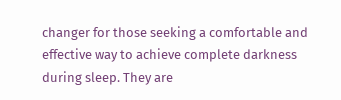changer for those seeking a comfortable and effective way to achieve complete darkness during sleep. They are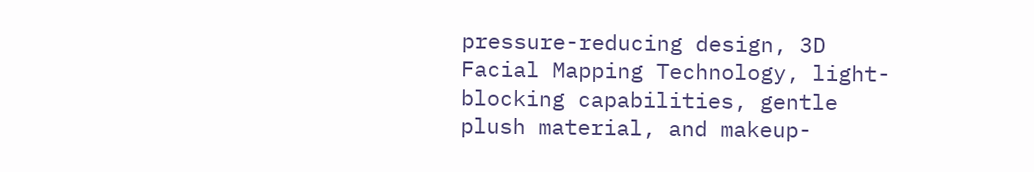pressure-reducing design, 3D Facial Mapping Technology, light-blocking capabilities, gentle plush material, and makeup-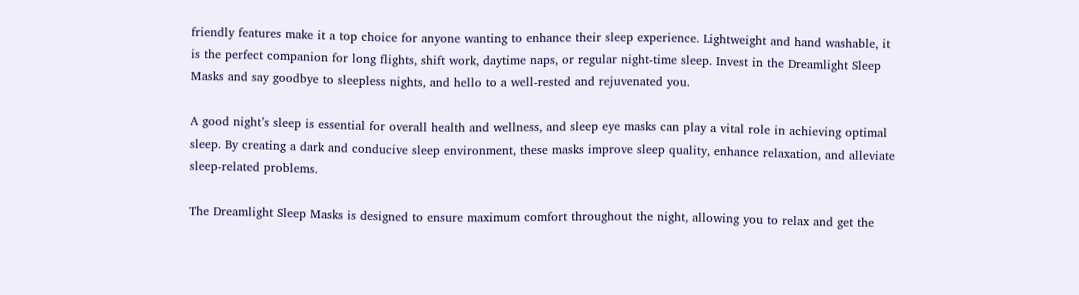friendly features make it a top choice for anyone wanting to enhance their sleep experience. Lightweight and hand washable, it is the perfect companion for long flights, shift work, daytime naps, or regular night-time sleep. Invest in the Dreamlight Sleep Masks and say goodbye to sleepless nights, and hello to a well-rested and rejuvenated you.

A good night’s sleep is essential for overall health and wellness, and sleep eye masks can play a vital role in achieving optimal sleep. By creating a dark and conducive sleep environment, these masks improve sleep quality, enhance relaxation, and alleviate sleep-related problems.

The Dreamlight Sleep Masks is designed to ensure maximum comfort throughout the night, allowing you to relax and get the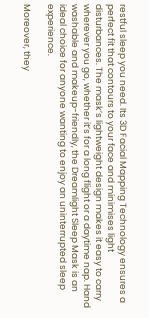restful sleep you need. Its 3D Facial Mapping Technology ensures a perfect fit that contours to your face and minimises light disturbances. The mask’s lightweight design makes it easy to carry wherever you go, whether it’s for a long flight or a daytime nap. Hand washable and makeup-friendly, the Dreamlight Sleep Mask is an ideal choice for anyone wanting to enjoy an uninterrupted sleep experience.

Moreover, they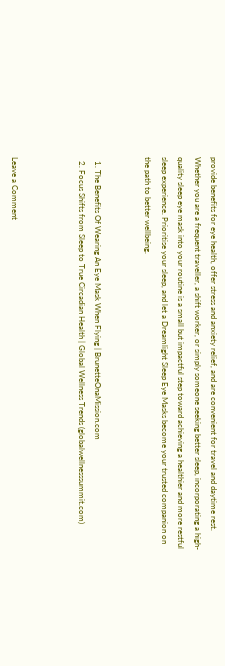provide benefits for eye health, offer stress and anxiety relief, and are convenient for travel and daytime rest. Whether you are a frequent traveller, a shift worker, or simply someone seeking better sleep, incorporating a high-quality sleep eye mask into your routine is a small but impactful step toward achieving a healthier and more restful sleep experience. Prioritise your sleep, and let a Dreamlight Sleep Eye Masks become your trusted companion on the path to better wellbeing.


  1. The Benefits Of Wearing An Eye Mask When Flying | BrunetteOnaMission.com
  2. Focus Shifts from Sleep to True Circadian Health | Global Wellness Trends (globalwellnesssummit.com)



Leave a Comment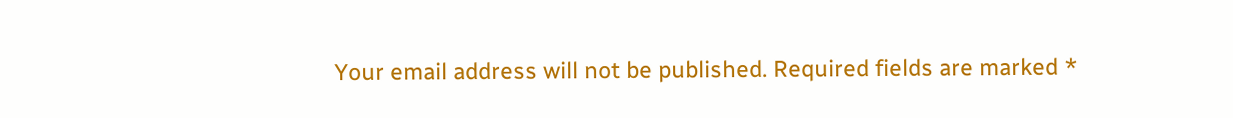Your email address will not be published. Required fields are marked *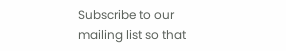Subscribe to our mailing list so that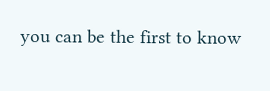you can be the first to know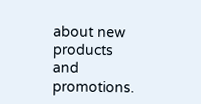about new products and promotions.